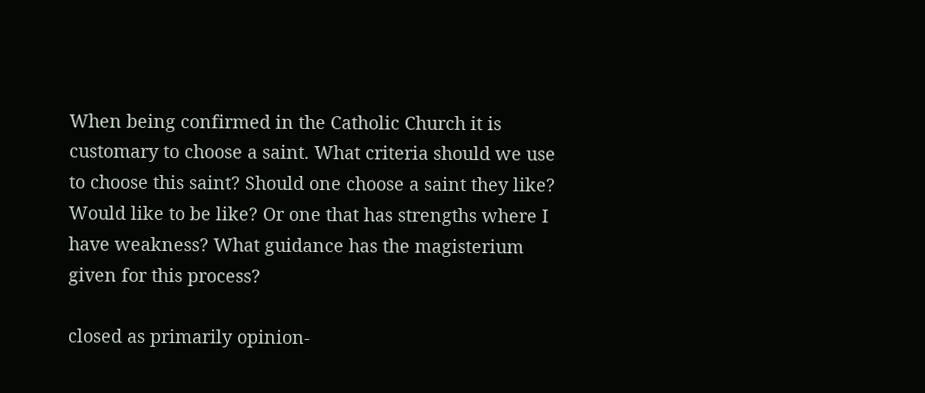When being confirmed in the Catholic Church it is customary to choose a saint. What criteria should we use to choose this saint? Should one choose a saint they like? Would like to be like? Or one that has strengths where I have weakness? What guidance has the magisterium given for this process?

closed as primarily opinion-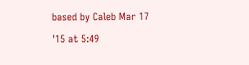based by Caleb Mar 17 '15 at 5:49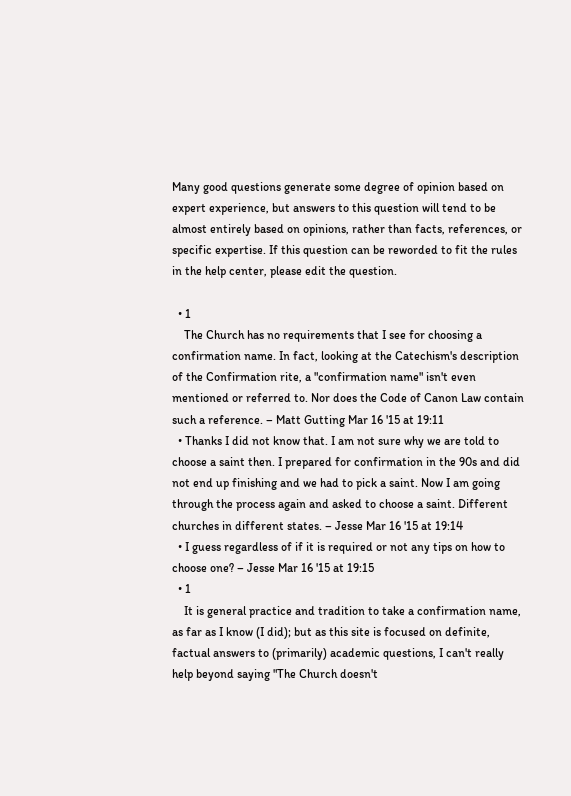Many good questions generate some degree of opinion based on expert experience, but answers to this question will tend to be almost entirely based on opinions, rather than facts, references, or specific expertise. If this question can be reworded to fit the rules in the help center, please edit the question.

  • 1
    The Church has no requirements that I see for choosing a confirmation name. In fact, looking at the Catechism's description of the Confirmation rite, a "confirmation name" isn't even mentioned or referred to. Nor does the Code of Canon Law contain such a reference. – Matt Gutting Mar 16 '15 at 19:11
  • Thanks I did not know that. I am not sure why we are told to choose a saint then. I prepared for confirmation in the 90s and did not end up finishing and we had to pick a saint. Now I am going through the process again and asked to choose a saint. Different churches in different states. – Jesse Mar 16 '15 at 19:14
  • I guess regardless of if it is required or not any tips on how to choose one? – Jesse Mar 16 '15 at 19:15
  • 1
    It is general practice and tradition to take a confirmation name, as far as I know (I did); but as this site is focused on definite, factual answers to (primarily) academic questions, I can't really help beyond saying "The Church doesn't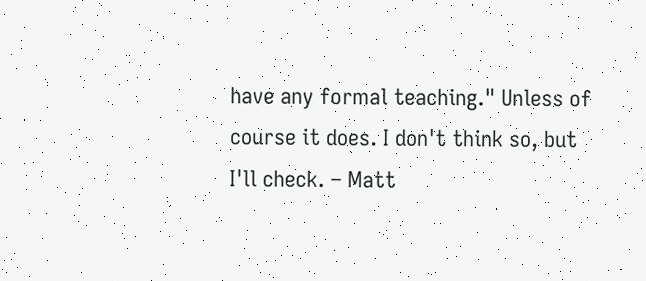have any formal teaching." Unless of course it does. I don't think so, but I'll check. – Matt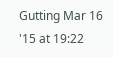Gutting Mar 16 '15 at 19:22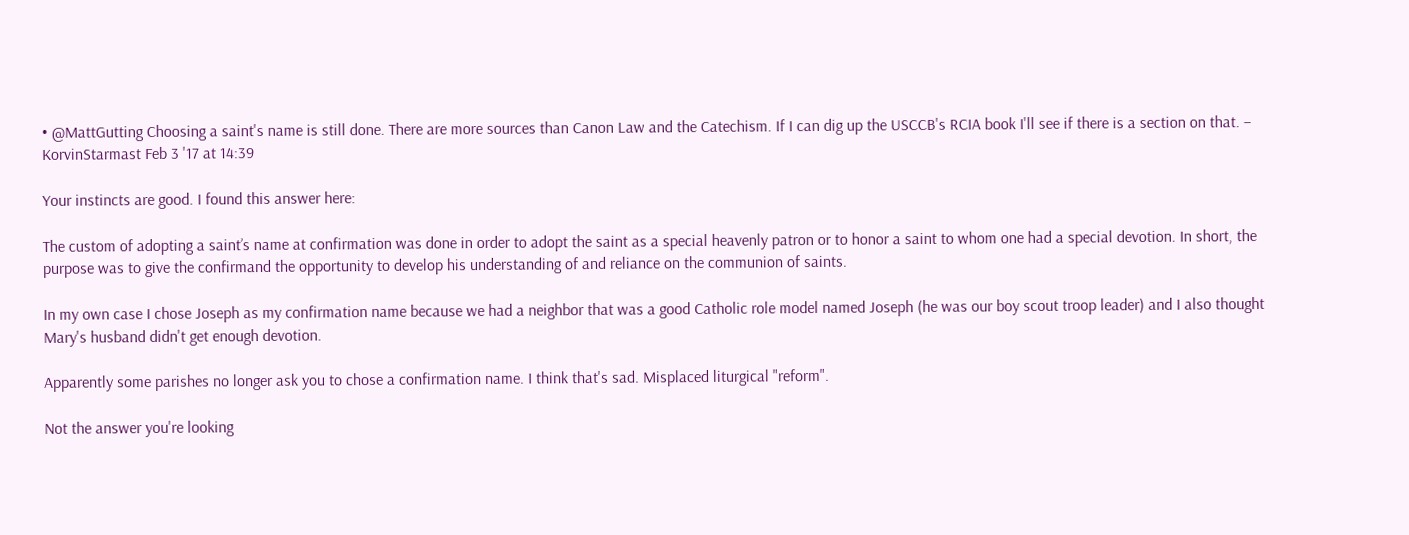• @MattGutting Choosing a saint's name is still done. There are more sources than Canon Law and the Catechism. If I can dig up the USCCB's RCIA book I'll see if there is a section on that. – KorvinStarmast Feb 3 '17 at 14:39

Your instincts are good. I found this answer here:

The custom of adopting a saint’s name at confirmation was done in order to adopt the saint as a special heavenly patron or to honor a saint to whom one had a special devotion. In short, the purpose was to give the confirmand the opportunity to develop his understanding of and reliance on the communion of saints.

In my own case I chose Joseph as my confirmation name because we had a neighbor that was a good Catholic role model named Joseph (he was our boy scout troop leader) and I also thought Mary's husband didn't get enough devotion.

Apparently some parishes no longer ask you to chose a confirmation name. I think that's sad. Misplaced liturgical "reform".

Not the answer you're looking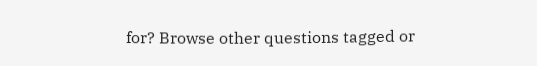for? Browse other questions tagged or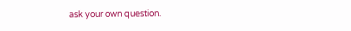ask your own question.